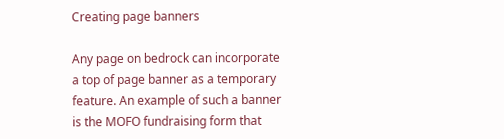Creating page banners

Any page on bedrock can incorporate a top of page banner as a temporary feature. An example of such a banner is the MOFO fundraising form that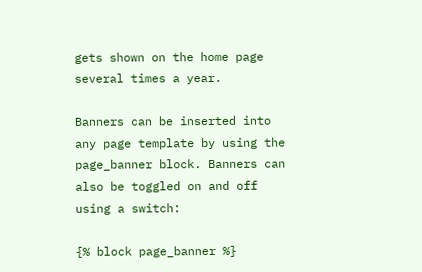gets shown on the home page several times a year.

Banners can be inserted into any page template by using the page_banner block. Banners can also be toggled on and off using a switch:

{% block page_banner %}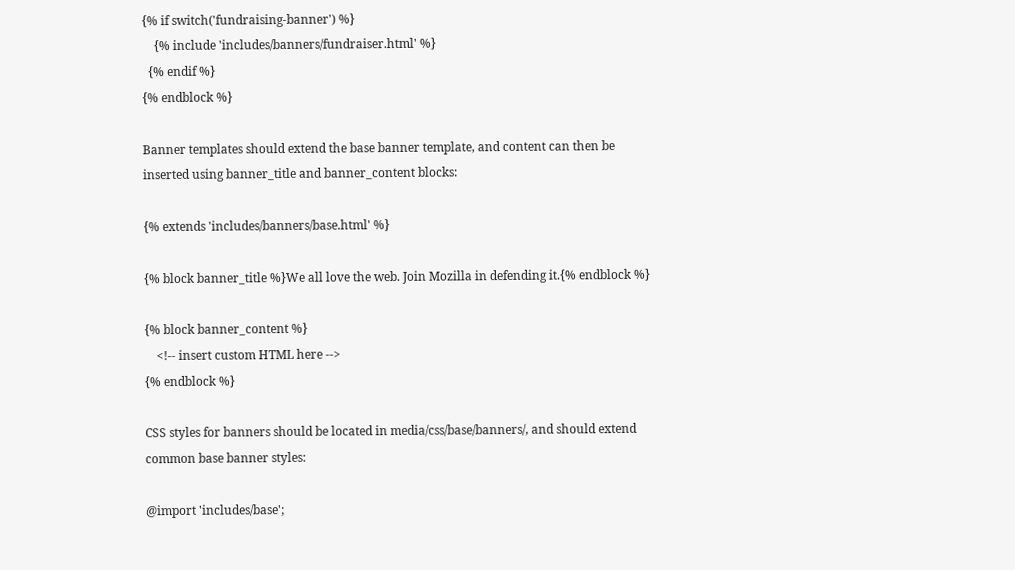{% if switch('fundraising-banner') %}
    {% include 'includes/banners/fundraiser.html' %}
  {% endif %}
{% endblock %}

Banner templates should extend the base banner template, and content can then be inserted using banner_title and banner_content blocks:

{% extends 'includes/banners/base.html' %}

{% block banner_title %}We all love the web. Join Mozilla in defending it.{% endblock %}

{% block banner_content %}
    <!-- insert custom HTML here -->
{% endblock %}

CSS styles for banners should be located in media/css/base/banners/, and should extend common base banner styles:

@import 'includes/base';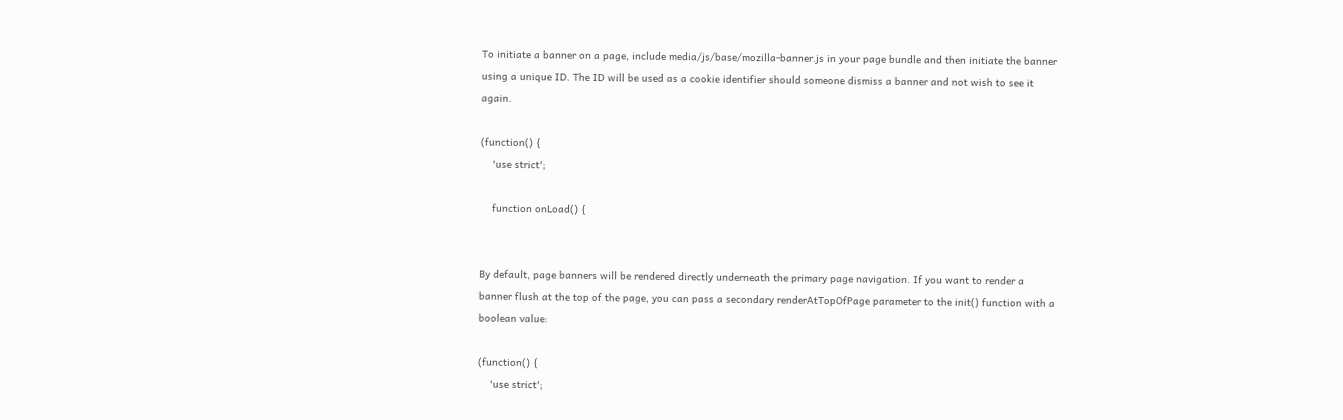To initiate a banner on a page, include media/js/base/mozilla-banner.js in your page bundle and then initiate the banner using a unique ID. The ID will be used as a cookie identifier should someone dismiss a banner and not wish to see it again.

(function() {
    'use strict';

    function onLoad() {


By default, page banners will be rendered directly underneath the primary page navigation. If you want to render a banner flush at the top of the page, you can pass a secondary renderAtTopOfPage parameter to the init() function with a boolean value:

(function() {
    'use strict';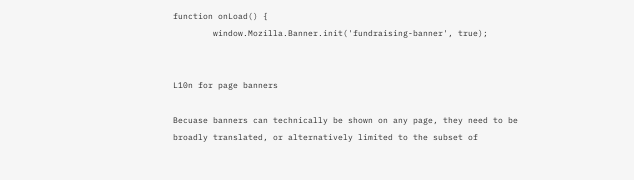function onLoad() {
        window.Mozilla.Banner.init('fundraising-banner', true);


L10n for page banners

Becuase banners can technically be shown on any page, they need to be broadly translated, or alternatively limited to the subset of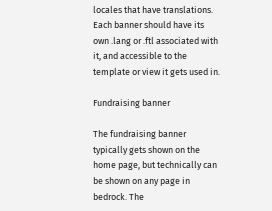locales that have translations. Each banner should have its own .lang or .ftl associated with it, and accessible to the template or view it gets used in.

Fundraising banner

The fundraising banner typically gets shown on the home page, but technically can be shown on any page in bedrock. The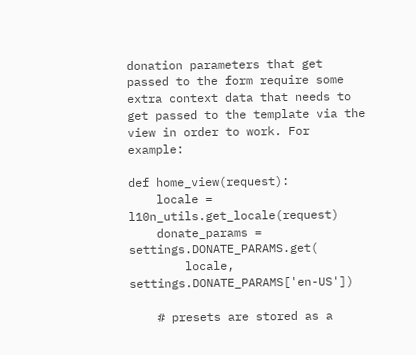donation parameters that get passed to the form require some extra context data that needs to get passed to the template via the view in order to work. For example:

def home_view(request):
    locale = l10n_utils.get_locale(request)
    donate_params = settings.DONATE_PARAMS.get(
        locale, settings.DONATE_PARAMS['en-US'])

    # presets are stored as a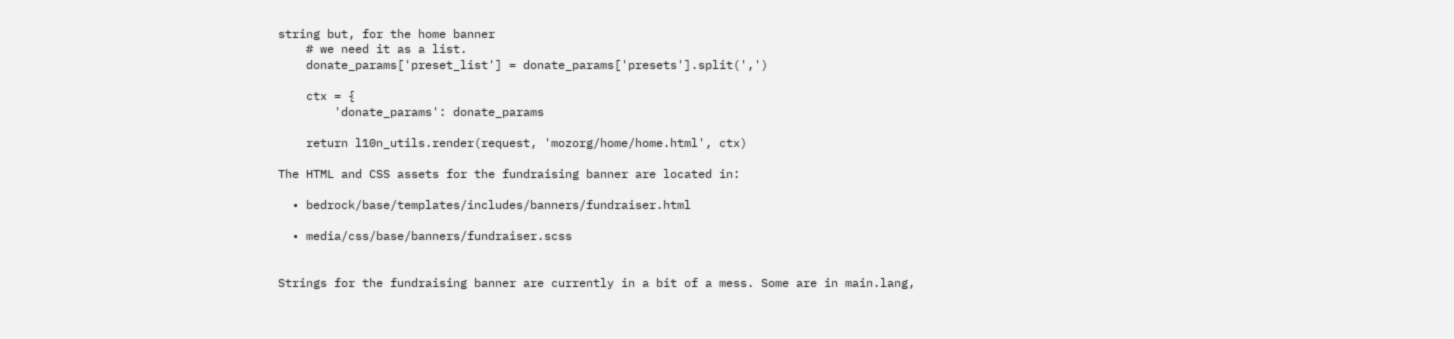string but, for the home banner
    # we need it as a list.
    donate_params['preset_list'] = donate_params['presets'].split(',')

    ctx = {
        'donate_params': donate_params

    return l10n_utils.render(request, 'mozorg/home/home.html', ctx)

The HTML and CSS assets for the fundraising banner are located in:

  • bedrock/base/templates/includes/banners/fundraiser.html

  • media/css/base/banners/fundraiser.scss


Strings for the fundraising banner are currently in a bit of a mess. Some are in main.lang,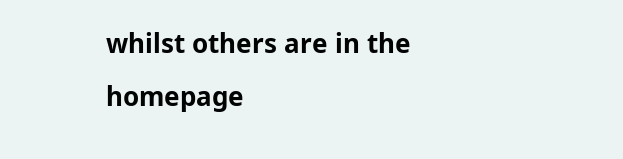whilst others are in the homepage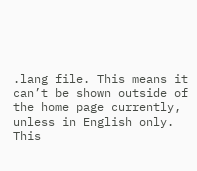.lang file. This means it can’t be shown outside of the home page currently, unless in English only. This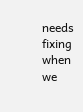needs fixing when we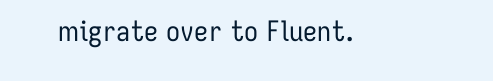migrate over to Fluent.